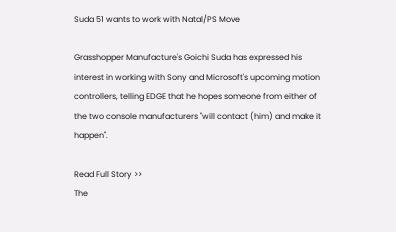Suda 51 wants to work with Natal/PS Move

Grasshopper Manufacture's Goichi Suda has expressed his interest in working with Sony and Microsoft's upcoming motion controllers, telling EDGE that he hopes someone from either of the two console manufacturers "will contact (him) and make it happen".

Read Full Story >>
The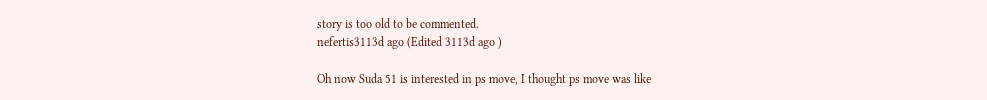story is too old to be commented.
nefertis3113d ago (Edited 3113d ago )

Oh now Suda 51 is interested in ps move, I thought ps move was like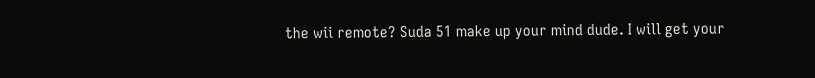the wii remote? Suda 51 make up your mind dude. I will get your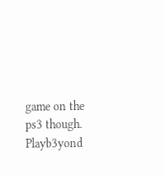game on the ps3 though. Playb3yond